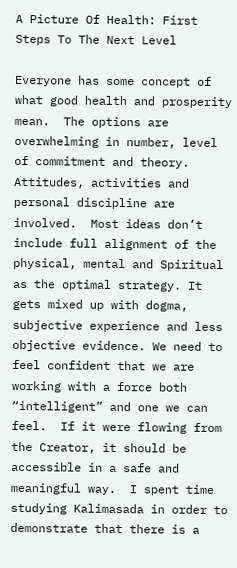A Picture Of Health: First Steps To The Next Level

Everyone has some concept of what good health and prosperity mean.  The options are overwhelming in number, level of commitment and theory.   Attitudes, activities and personal discipline are involved.  Most ideas don’t include full alignment of the physical, mental and Spiritual as the optimal strategy. It gets mixed up with dogma, subjective experience and less objective evidence. We need to feel confident that we are working with a force both “intelligent” and one we can feel.  If it were flowing from the Creator, it should be accessible in a safe and meaningful way.  I spent time studying Kalimasada in order to demonstrate that there is a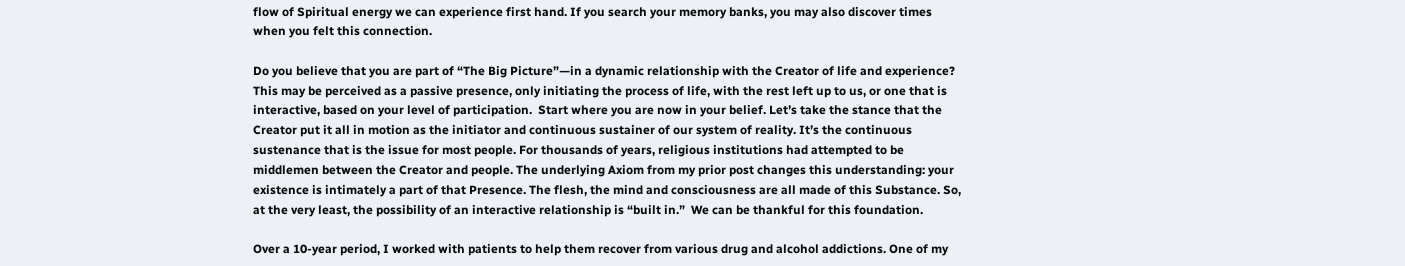flow of Spiritual energy we can experience first hand. If you search your memory banks, you may also discover times when you felt this connection.

Do you believe that you are part of “The Big Picture”—in a dynamic relationship with the Creator of life and experience?  This may be perceived as a passive presence, only initiating the process of life, with the rest left up to us, or one that is interactive, based on your level of participation.  Start where you are now in your belief. Let’s take the stance that the Creator put it all in motion as the initiator and continuous sustainer of our system of reality. It’s the continuous sustenance that is the issue for most people. For thousands of years, religious institutions had attempted to be middlemen between the Creator and people. The underlying Axiom from my prior post changes this understanding: your existence is intimately a part of that Presence. The flesh, the mind and consciousness are all made of this Substance. So, at the very least, the possibility of an interactive relationship is “built in.”  We can be thankful for this foundation.

Over a 10-year period, I worked with patients to help them recover from various drug and alcohol addictions. One of my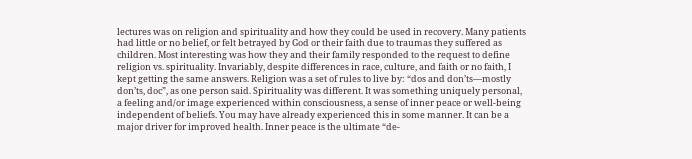lectures was on religion and spirituality and how they could be used in recovery. Many patients had little or no belief, or felt betrayed by God or their faith due to traumas they suffered as children. Most interesting was how they and their family responded to the request to define religion vs. spirituality. Invariably, despite differences in race, culture, and faith or no faith, I kept getting the same answers. Religion was a set of rules to live by: “dos and don’ts—mostly don’ts, doc”, as one person said. Spirituality was different. It was something uniquely personal, a feeling and/or image experienced within consciousness, a sense of inner peace or well-being independent of beliefs. You may have already experienced this in some manner. It can be a major driver for improved health. Inner peace is the ultimate “de-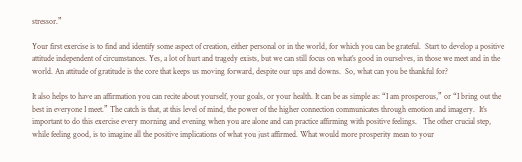stressor.”

Your first exercise is to find and identify some aspect of creation, either personal or in the world, for which you can be grateful.  Start to develop a positive attitude independent of circumstances. Yes, a lot of hurt and tragedy exists, but we can still focus on what’s good in ourselves, in those we meet and in the world. An attitude of gratitude is the core that keeps us moving forward, despite our ups and downs.  So, what can you be thankful for?

It also helps to have an affirmation you can recite about yourself, your goals, or your health. It can be as simple as: “I am prosperous,” or “I bring out the best in everyone I meet.” The catch is that, at this level of mind, the power of the higher connection communicates through emotion and imagery.  It’s important to do this exercise every morning and evening when you are alone and can practice affirming with positive feelings.   The other crucial step, while feeling good, is to imagine all the positive implications of what you just affirmed. What would more prosperity mean to your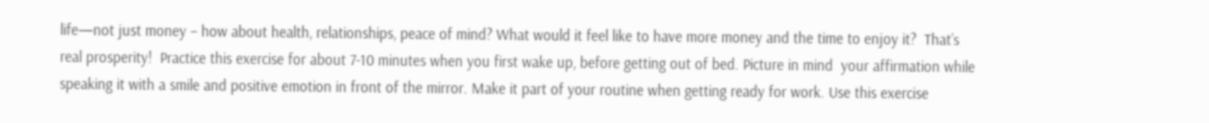life—not just money – how about health, relationships, peace of mind? What would it feel like to have more money and the time to enjoy it?  That’s real prosperity!  Practice this exercise for about 7-10 minutes when you first wake up, before getting out of bed. Picture in mind  your affirmation while speaking it with a smile and positive emotion in front of the mirror. Make it part of your routine when getting ready for work. Use this exercise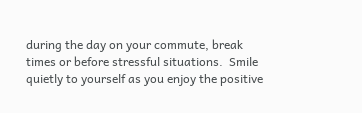during the day on your commute, break times or before stressful situations.  Smile quietly to yourself as you enjoy the positive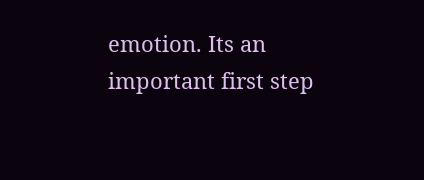emotion. Its an important first step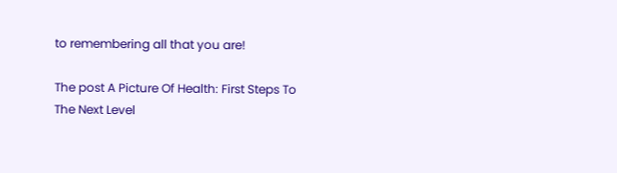to remembering all that you are!

The post A Picture Of Health: First Steps To The Next Level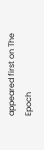appeared first on The Epoch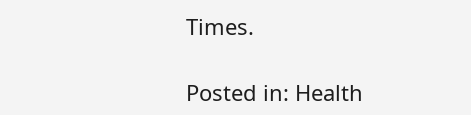Times.

Posted in: Health